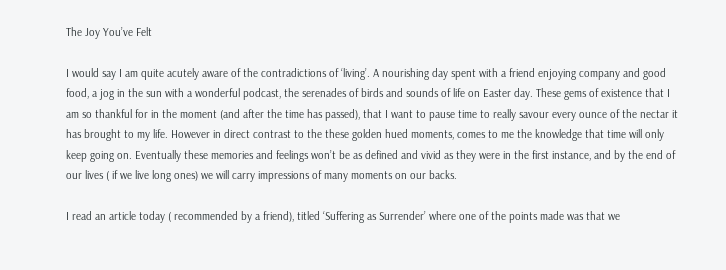The Joy You’ve Felt

I would say I am quite acutely aware of the contradictions of ‘living’. A nourishing day spent with a friend enjoying company and good food, a jog in the sun with a wonderful podcast, the serenades of birds and sounds of life on Easter day. These gems of existence that I am so thankful for in the moment (and after the time has passed), that I want to pause time to really savour every ounce of the nectar it has brought to my life. However in direct contrast to the these golden hued moments, comes to me the knowledge that time will only keep going on. Eventually these memories and feelings won’t be as defined and vivid as they were in the first instance, and by the end of our lives ( if we live long ones) we will carry impressions of many moments on our backs.

I read an article today ( recommended by a friend), titled ‘Suffering as Surrender’ where one of the points made was that we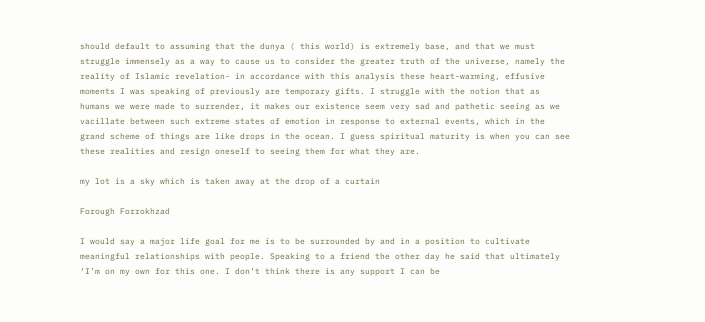should default to assuming that the dunya ( this world) is extremely base, and that we must struggle immensely as a way to cause us to consider the greater truth of the universe, namely the reality of Islamic revelation- in accordance with this analysis these heart-warming, effusive moments I was speaking of previously are temporary gifts. I struggle with the notion that as humans we were made to surrender, it makes our existence seem very sad and pathetic seeing as we vacillate between such extreme states of emotion in response to external events, which in the grand scheme of things are like drops in the ocean. I guess spiritual maturity is when you can see these realities and resign oneself to seeing them for what they are.

my lot is a sky which is taken away at the drop of a curtain

Forough Forrokhzad

I would say a major life goal for me is to be surrounded by and in a position to cultivate meaningful relationships with people. Speaking to a friend the other day he said that ultimately ‘I’m on my own for this one. I don’t think there is any support I can be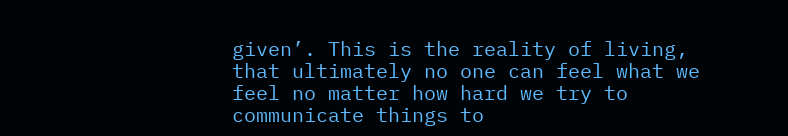given’. This is the reality of living, that ultimately no one can feel what we feel no matter how hard we try to communicate things to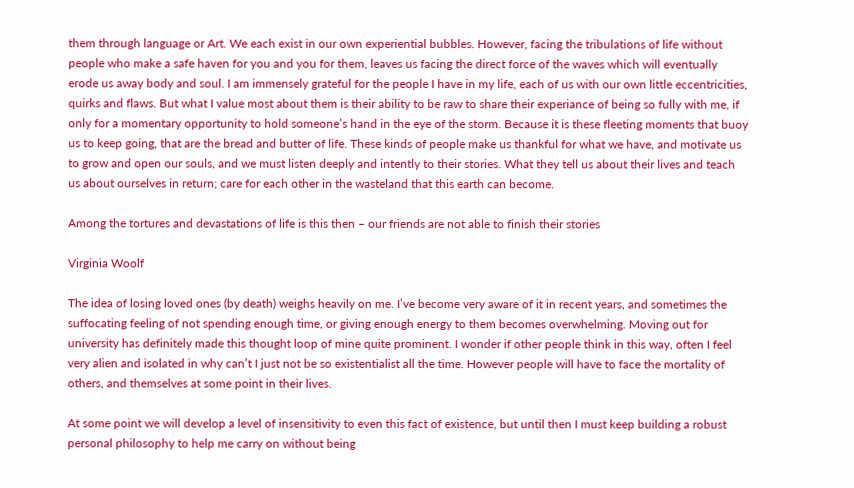them through language or Art. We each exist in our own experiential bubbles. However, facing the tribulations of life without people who make a safe haven for you and you for them, leaves us facing the direct force of the waves which will eventually erode us away body and soul. I am immensely grateful for the people I have in my life, each of us with our own little eccentricities, quirks and flaws. But what I value most about them is their ability to be raw to share their experiance of being so fully with me, if only for a momentary opportunity to hold someone’s hand in the eye of the storm. Because it is these fleeting moments that buoy us to keep going, that are the bread and butter of life. These kinds of people make us thankful for what we have, and motivate us to grow and open our souls, and we must listen deeply and intently to their stories. What they tell us about their lives and teach us about ourselves in return; care for each other in the wasteland that this earth can become.

Among the tortures and devastations of life is this then – our friends are not able to finish their stories

Virginia Woolf

The idea of losing loved ones (by death) weighs heavily on me. I’ve become very aware of it in recent years, and sometimes the suffocating feeling of not spending enough time, or giving enough energy to them becomes overwhelming. Moving out for university has definitely made this thought loop of mine quite prominent. I wonder if other people think in this way, often I feel very alien and isolated in why can’t I just not be so existentialist all the time. However people will have to face the mortality of others, and themselves at some point in their lives.

At some point we will develop a level of insensitivity to even this fact of existence, but until then I must keep building a robust personal philosophy to help me carry on without being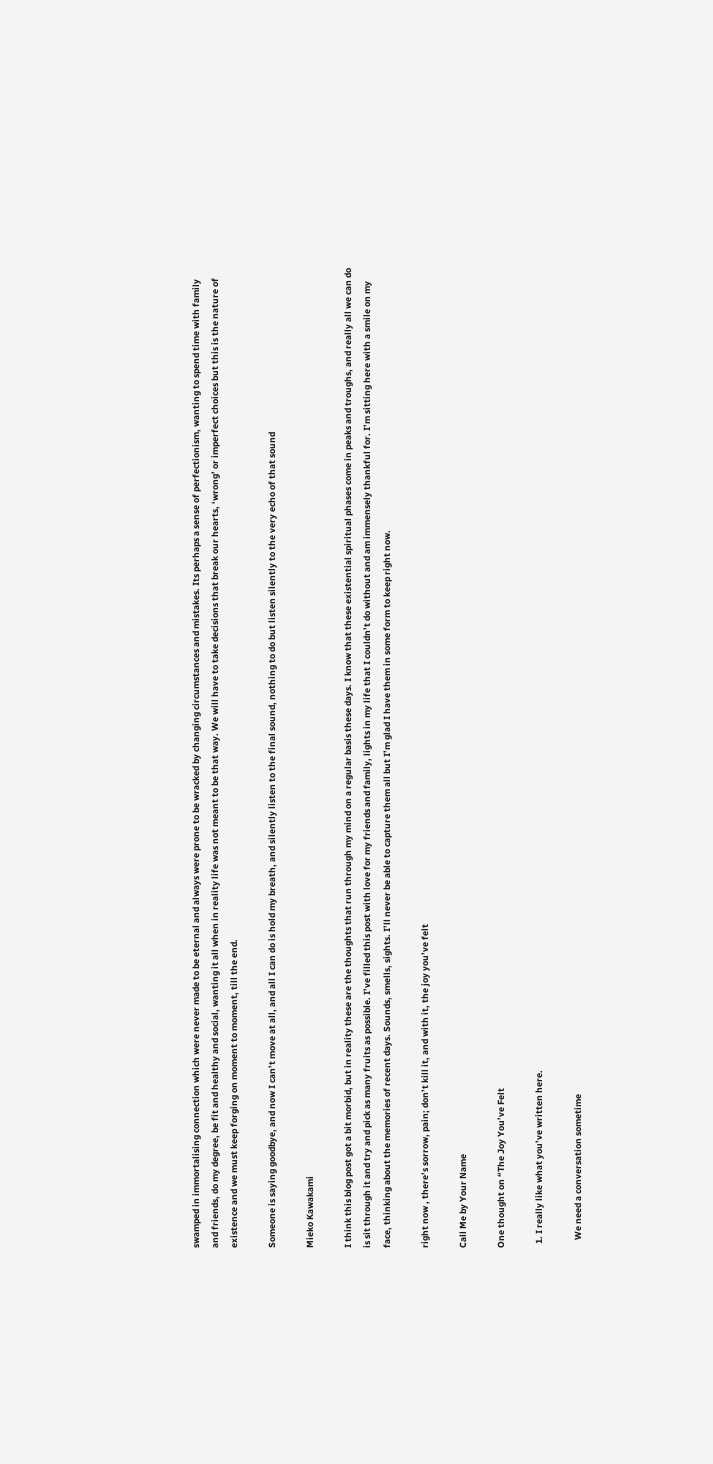swamped in immortalising connection which were never made to be eternal and always were prone to be wracked by changing circumstances and mistakes. Its perhaps a sense of perfectionism, wanting to spend time with family and friends, do my degree, be fit and healthy and social, wanting it all when in reality life was not meant to be that way. We will have to take decisions that break our hearts, ‘wrong’ or imperfect choices but this is the nature of existence and we must keep forging on moment to moment, till the end.

Someone is saying goodbye, and now I can’t move at all, and all I can do is hold my breath, and silently listen to the final sound, nothing to do but listen silently to the very echo of that sound

Mieko Kawakami

I think this blog post got a bit morbid, but in reality these are the thoughts that run through my mind on a regular basis these days. I know that these existential spiritual phases come in peaks and troughs, and really all we can do is sit through it and try and pick as many fruits as possible. I’ve filled this post with love for my friends and family, lights in my life that I couldn’t do without and am immensely thankful for. I’m sitting here with a smile on my face, thinking about the memories of recent days. Sounds, smells, sights. I’ll never be able to capture them all but I’m glad I have them in some form to keep right now.

right now , there’s sorrow, pain; don’t kill it, and with it, the joy you’ve felt

Call Me by Your Name

One thought on “The Joy You’ve Felt

  1. I really like what you’ve written here.

    We need a conversation sometime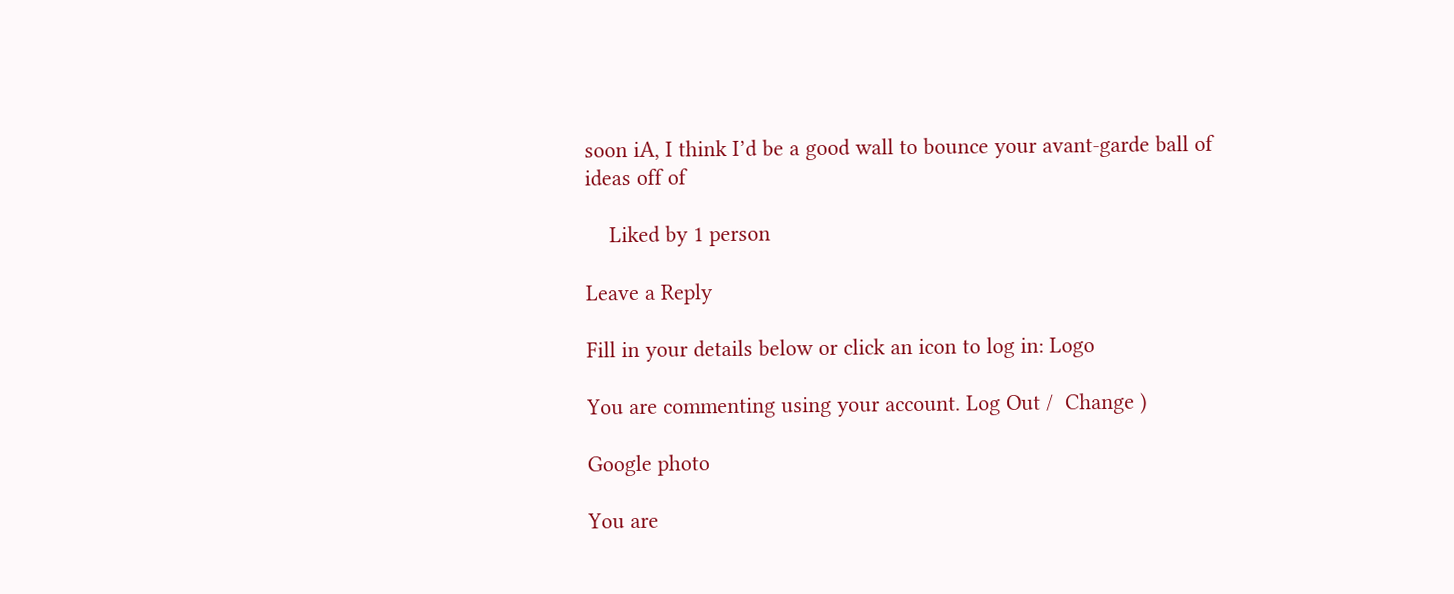soon iA, I think I’d be a good wall to bounce your avant-garde ball of ideas off of

    Liked by 1 person

Leave a Reply

Fill in your details below or click an icon to log in: Logo

You are commenting using your account. Log Out /  Change )

Google photo

You are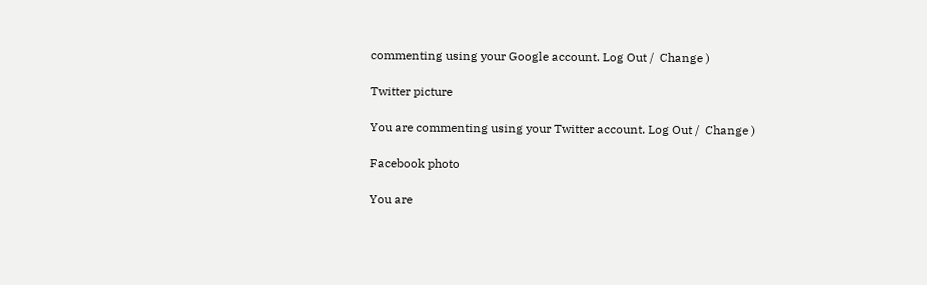commenting using your Google account. Log Out /  Change )

Twitter picture

You are commenting using your Twitter account. Log Out /  Change )

Facebook photo

You are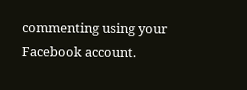commenting using your Facebook account.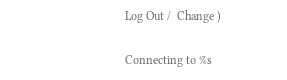Log Out /  Change )

Connecting to %s